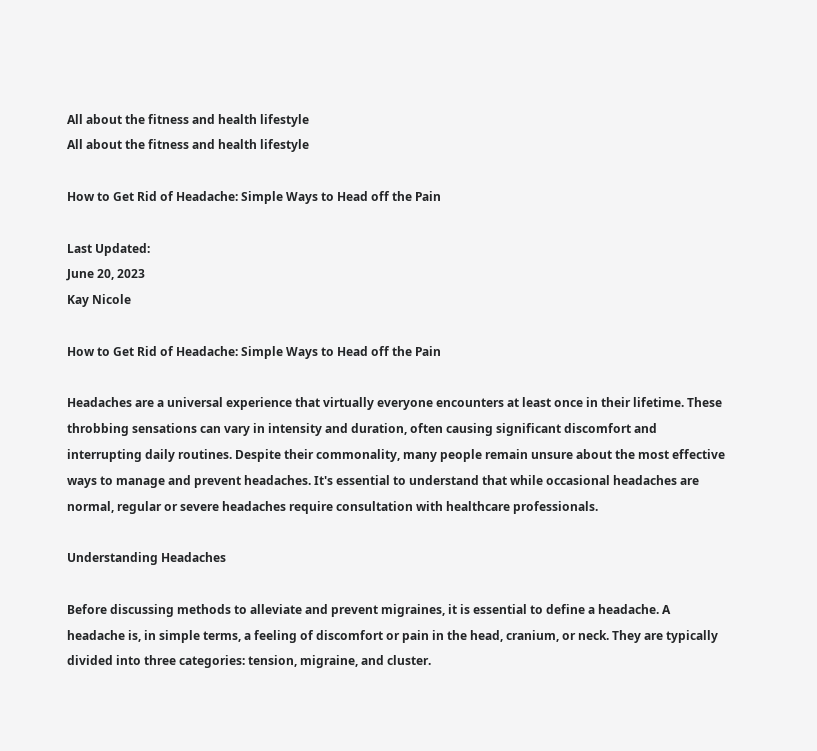All about the fitness and health lifestyle
All about the fitness and health lifestyle

How to Get Rid of Headache: Simple Ways to Head off the Pain

Last Updated:
June 20, 2023
Kay Nicole

How to Get Rid of Headache: Simple Ways to Head off the Pain

Headaches are a universal experience that virtually everyone encounters at least once in their lifetime. These throbbing sensations can vary in intensity and duration, often causing significant discomfort and interrupting daily routines. Despite their commonality, many people remain unsure about the most effective ways to manage and prevent headaches. It's essential to understand that while occasional headaches are normal, regular or severe headaches require consultation with healthcare professionals.

Understanding Headaches

Before discussing methods to alleviate and prevent migraines, it is essential to define a headache. A headache is, in simple terms, a feeling of discomfort or pain in the head, cranium, or neck. They are typically divided into three categories: tension, migraine, and cluster.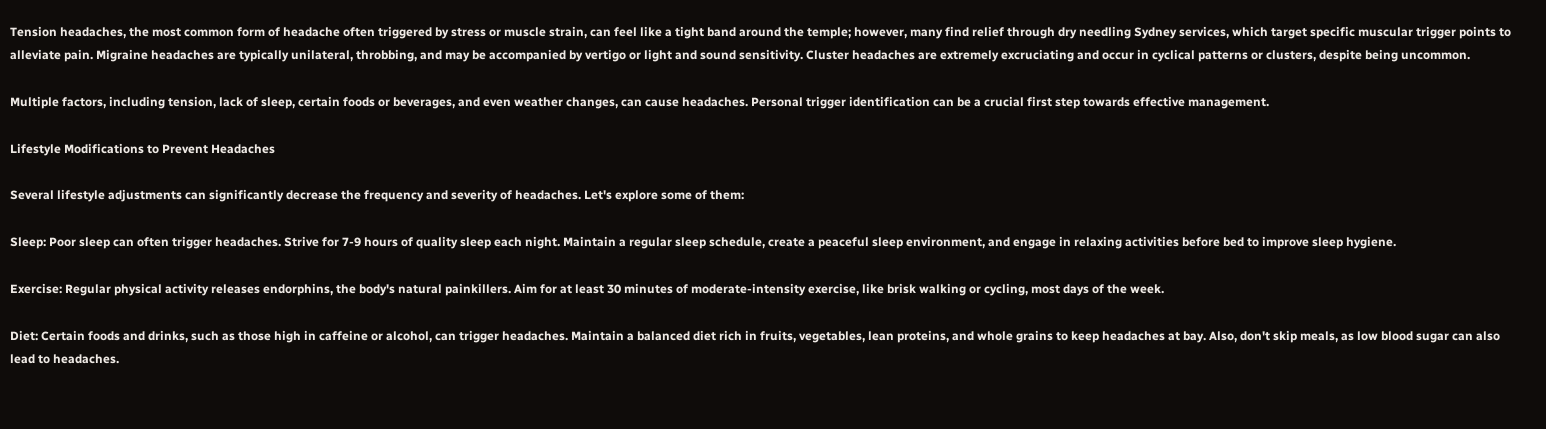Tension headaches, the most common form of headache often triggered by stress or muscle strain, can feel like a tight band around the temple; however, many find relief through dry needling Sydney services, which target specific muscular trigger points to alleviate pain. Migraine headaches are typically unilateral, throbbing, and may be accompanied by vertigo or light and sound sensitivity. Cluster headaches are extremely excruciating and occur in cyclical patterns or clusters, despite being uncommon.

Multiple factors, including tension, lack of sleep, certain foods or beverages, and even weather changes, can cause headaches. Personal trigger identification can be a crucial first step towards effective management.

Lifestyle Modifications to Prevent Headaches

Several lifestyle adjustments can significantly decrease the frequency and severity of headaches. Let's explore some of them:

Sleep: Poor sleep can often trigger headaches. Strive for 7-9 hours of quality sleep each night. Maintain a regular sleep schedule, create a peaceful sleep environment, and engage in relaxing activities before bed to improve sleep hygiene.

Exercise: Regular physical activity releases endorphins, the body's natural painkillers. Aim for at least 30 minutes of moderate-intensity exercise, like brisk walking or cycling, most days of the week.

Diet: Certain foods and drinks, such as those high in caffeine or alcohol, can trigger headaches. Maintain a balanced diet rich in fruits, vegetables, lean proteins, and whole grains to keep headaches at bay. Also, don't skip meals, as low blood sugar can also lead to headaches.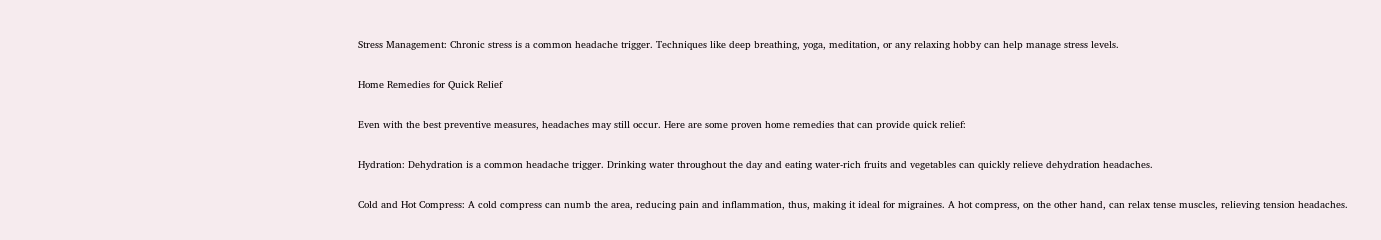Stress Management: Chronic stress is a common headache trigger. Techniques like deep breathing, yoga, meditation, or any relaxing hobby can help manage stress levels.

Home Remedies for Quick Relief

Even with the best preventive measures, headaches may still occur. Here are some proven home remedies that can provide quick relief:

Hydration: Dehydration is a common headache trigger. Drinking water throughout the day and eating water-rich fruits and vegetables can quickly relieve dehydration headaches.

Cold and Hot Compress: A cold compress can numb the area, reducing pain and inflammation, thus, making it ideal for migraines. A hot compress, on the other hand, can relax tense muscles, relieving tension headaches.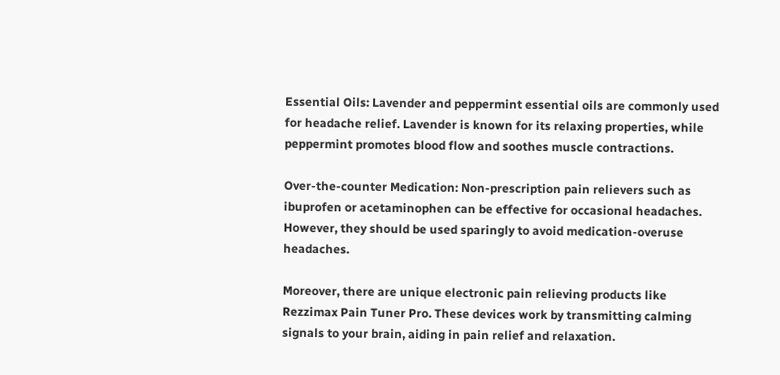Essential Oils: Lavender and peppermint essential oils are commonly used for headache relief. Lavender is known for its relaxing properties, while peppermint promotes blood flow and soothes muscle contractions.

Over-the-counter Medication: Non-prescription pain relievers such as ibuprofen or acetaminophen can be effective for occasional headaches. However, they should be used sparingly to avoid medication-overuse headaches.

Moreover, there are unique electronic pain relieving products like Rezzimax Pain Tuner Pro. These devices work by transmitting calming signals to your brain, aiding in pain relief and relaxation.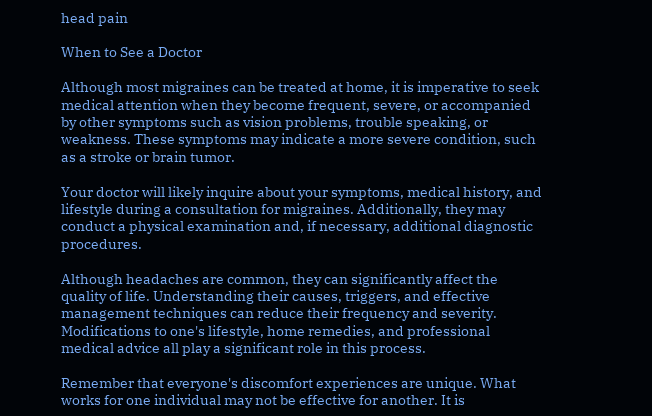head pain

When to See a Doctor

Although most migraines can be treated at home, it is imperative to seek medical attention when they become frequent, severe, or accompanied by other symptoms such as vision problems, trouble speaking, or weakness. These symptoms may indicate a more severe condition, such as a stroke or brain tumor.

Your doctor will likely inquire about your symptoms, medical history, and lifestyle during a consultation for migraines. Additionally, they may conduct a physical examination and, if necessary, additional diagnostic procedures.

Although headaches are common, they can significantly affect the quality of life. Understanding their causes, triggers, and effective management techniques can reduce their frequency and severity. Modifications to one's lifestyle, home remedies, and professional medical advice all play a significant role in this process.

Remember that everyone's discomfort experiences are unique. What works for one individual may not be effective for another. It is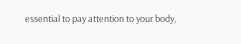essential to pay attention to your body,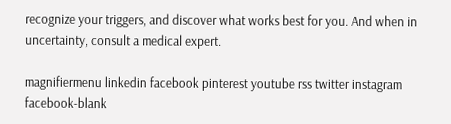recognize your triggers, and discover what works best for you. And when in uncertainty, consult a medical expert.

magnifiermenu linkedin facebook pinterest youtube rss twitter instagram facebook-blank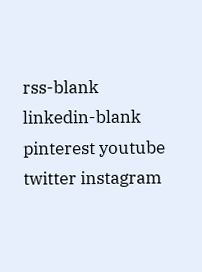rss-blank linkedin-blank pinterest youtube twitter instagram